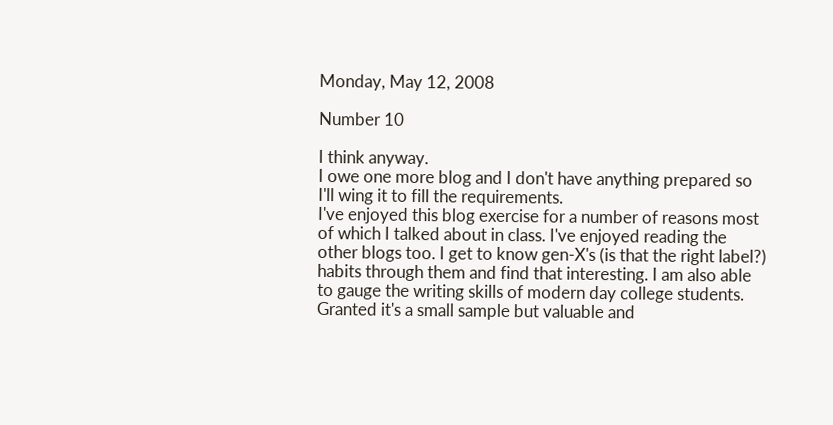Monday, May 12, 2008

Number 10

I think anyway.
I owe one more blog and I don't have anything prepared so I'll wing it to fill the requirements.
I've enjoyed this blog exercise for a number of reasons most of which I talked about in class. I've enjoyed reading the other blogs too. I get to know gen-X's (is that the right label?) habits through them and find that interesting. I am also able to gauge the writing skills of modern day college students. Granted it's a small sample but valuable and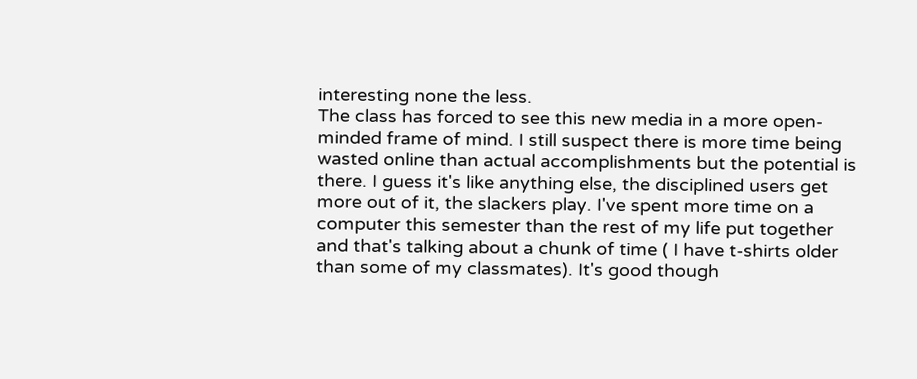interesting none the less.
The class has forced to see this new media in a more open-minded frame of mind. I still suspect there is more time being wasted online than actual accomplishments but the potential is there. I guess it's like anything else, the disciplined users get more out of it, the slackers play. I've spent more time on a computer this semester than the rest of my life put together and that's talking about a chunk of time ( I have t-shirts older than some of my classmates). It's good though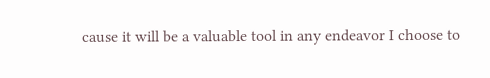cause it will be a valuable tool in any endeavor I choose to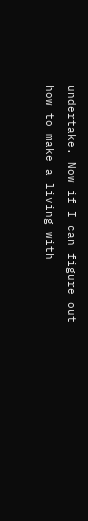undertake. Now if I can figure out how to make a living with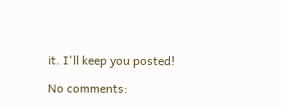it. I'll keep you posted!

No comments: